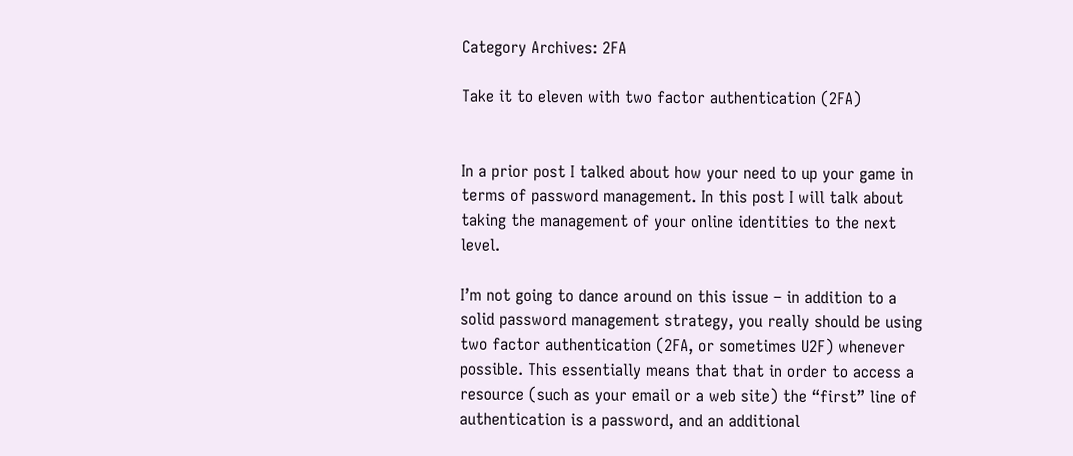Category Archives: 2FA

Take it to eleven with two factor authentication (2FA)


In a prior post I talked about how your need to up your game in terms of password management. In this post I will talk about taking the management of your online identities to the next level.

I’m not going to dance around on this issue – in addition to a solid password management strategy, you really should be using two factor authentication (2FA, or sometimes U2F) whenever possible. This essentially means that that in order to access a resource (such as your email or a web site) the “first” line of authentication is a password, and an additional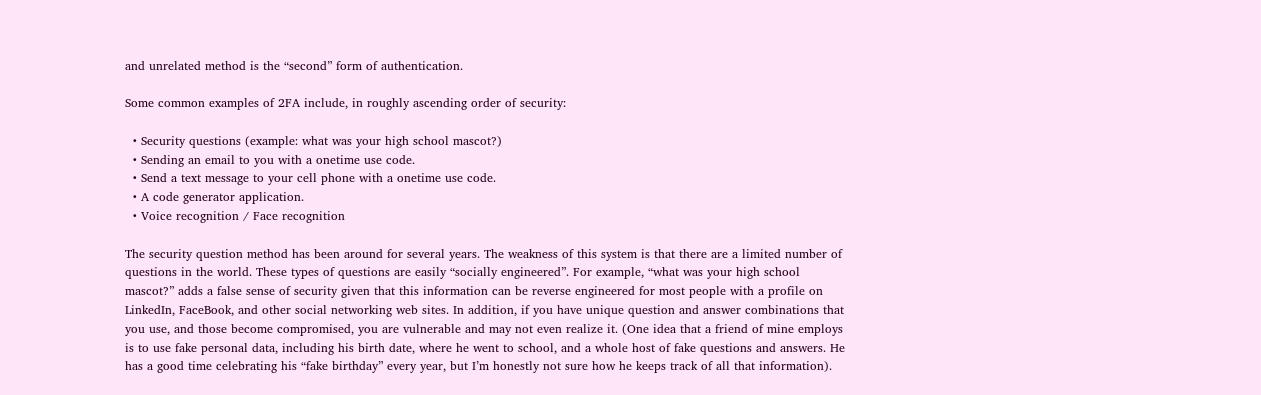and unrelated method is the “second” form of authentication.

Some common examples of 2FA include, in roughly ascending order of security:

  • Security questions (example: what was your high school mascot?)
  • Sending an email to you with a onetime use code.
  • Send a text message to your cell phone with a onetime use code.
  • A code generator application.
  • Voice recognition / Face recognition

The security question method has been around for several years. The weakness of this system is that there are a limited number of questions in the world. These types of questions are easily “socially engineered”. For example, “what was your high school mascot?” adds a false sense of security given that this information can be reverse engineered for most people with a profile on LinkedIn, FaceBook, and other social networking web sites. In addition, if you have unique question and answer combinations that you use, and those become compromised, you are vulnerable and may not even realize it. (One idea that a friend of mine employs is to use fake personal data, including his birth date, where he went to school, and a whole host of fake questions and answers. He has a good time celebrating his “fake birthday” every year, but I’m honestly not sure how he keeps track of all that information).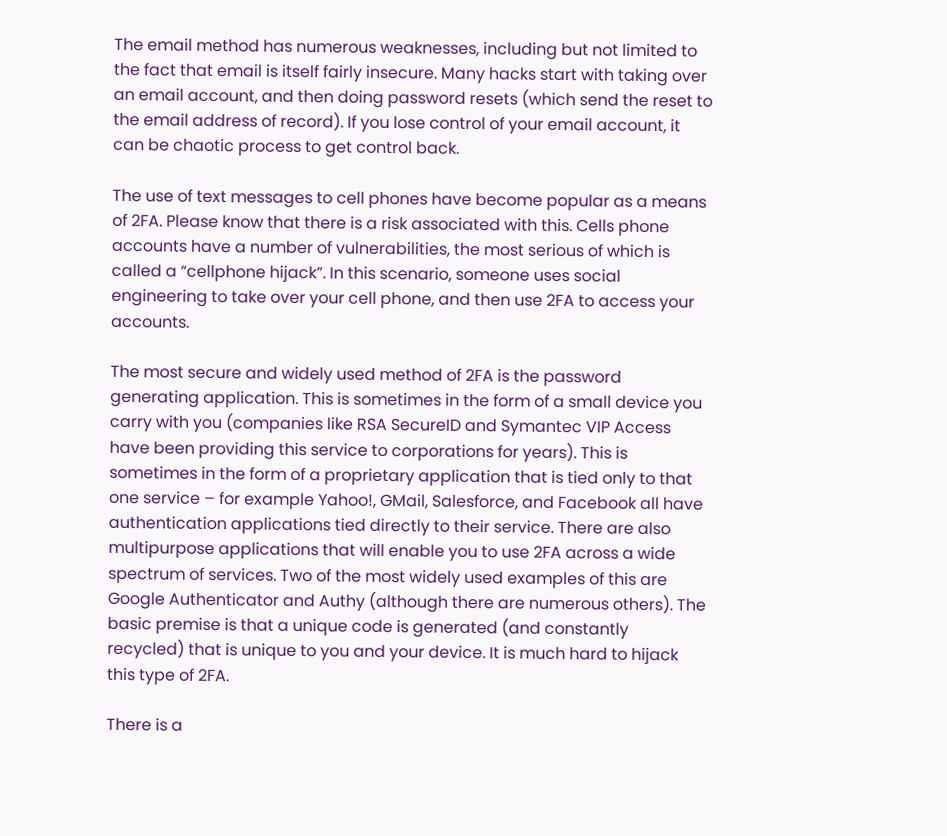The email method has numerous weaknesses, including but not limited to the fact that email is itself fairly insecure. Many hacks start with taking over an email account, and then doing password resets (which send the reset to the email address of record). If you lose control of your email account, it can be chaotic process to get control back.

The use of text messages to cell phones have become popular as a means of 2FA. Please know that there is a risk associated with this. Cells phone accounts have a number of vulnerabilities, the most serious of which is called a “cellphone hijack”. In this scenario, someone uses social engineering to take over your cell phone, and then use 2FA to access your accounts.

The most secure and widely used method of 2FA is the password generating application. This is sometimes in the form of a small device you carry with you (companies like RSA SecureID and Symantec VIP Access have been providing this service to corporations for years). This is sometimes in the form of a proprietary application that is tied only to that one service – for example Yahoo!, GMail, Salesforce, and Facebook all have authentication applications tied directly to their service. There are also multipurpose applications that will enable you to use 2FA across a wide spectrum of services. Two of the most widely used examples of this are Google Authenticator and Authy (although there are numerous others). The basic premise is that a unique code is generated (and constantly recycled) that is unique to you and your device. It is much hard to hijack this type of 2FA.

There is a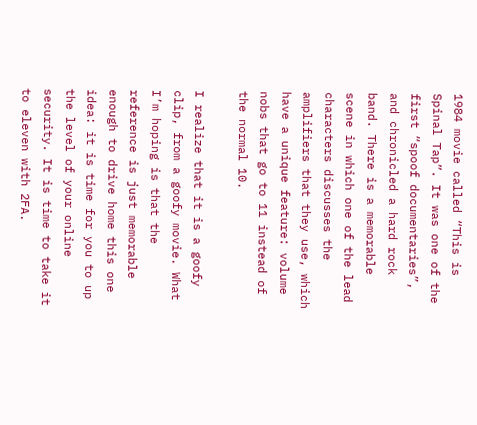1984 movie called “This is Spinal Tap”. It was one of the first “spoof documentaries”, and chronicled a hard rock band. There is a memorable scene in which one of the lead characters discusses the amplifiers that they use, which have a unique feature: volume nobs that go to 11 instead of the normal 10.

I realize that it is a goofy clip, from a goofy movie. What I’m hoping is that the reference is just memorable enough to drive home this one idea: it is time for you to up the level of your online security. It is time to take it to eleven with 2FA.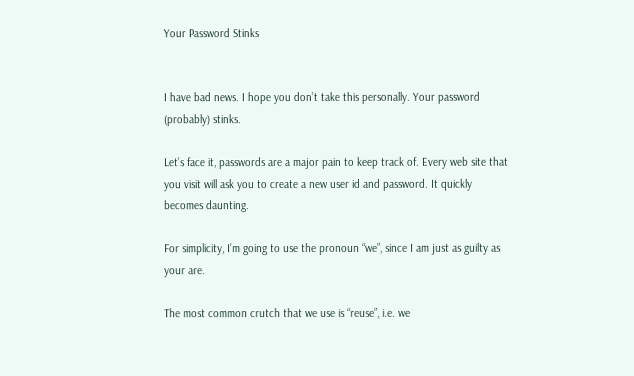Your Password Stinks


I have bad news. I hope you don’t take this personally. Your password (probably) stinks.

Let’s face it, passwords are a major pain to keep track of. Every web site that you visit will ask you to create a new user id and password. It quickly becomes daunting.

For simplicity, I’m going to use the pronoun “we”, since I am just as guilty as your are.

The most common crutch that we use is “reuse”, i.e. we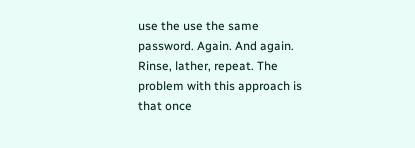use the use the same password. Again. And again. Rinse, lather, repeat. The problem with this approach is that once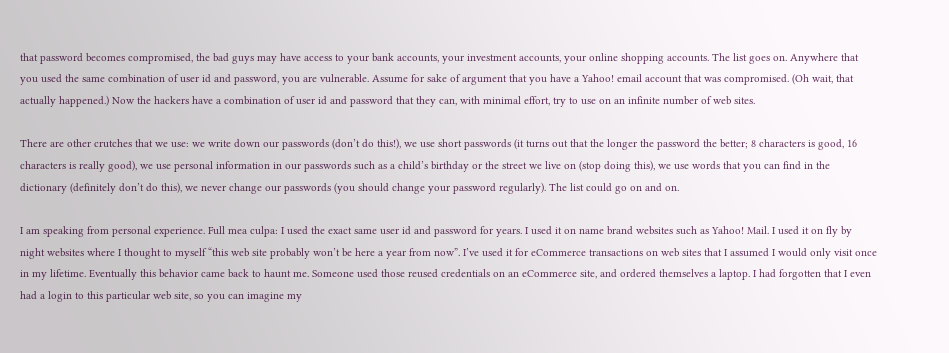that password becomes compromised, the bad guys may have access to your bank accounts, your investment accounts, your online shopping accounts. The list goes on. Anywhere that you used the same combination of user id and password, you are vulnerable. Assume for sake of argument that you have a Yahoo! email account that was compromised. (Oh wait, that actually happened.) Now the hackers have a combination of user id and password that they can, with minimal effort, try to use on an infinite number of web sites.

There are other crutches that we use: we write down our passwords (don’t do this!), we use short passwords (it turns out that the longer the password the better; 8 characters is good, 16 characters is really good), we use personal information in our passwords such as a child’s birthday or the street we live on (stop doing this), we use words that you can find in the dictionary (definitely don’t do this), we never change our passwords (you should change your password regularly). The list could go on and on.

I am speaking from personal experience. Full mea culpa: I used the exact same user id and password for years. I used it on name brand websites such as Yahoo! Mail. I used it on fly by night websites where I thought to myself “this web site probably won’t be here a year from now”. I’ve used it for eCommerce transactions on web sites that I assumed I would only visit once in my lifetime. Eventually this behavior came back to haunt me. Someone used those reused credentials on an eCommerce site, and ordered themselves a laptop. I had forgotten that I even had a login to this particular web site, so you can imagine my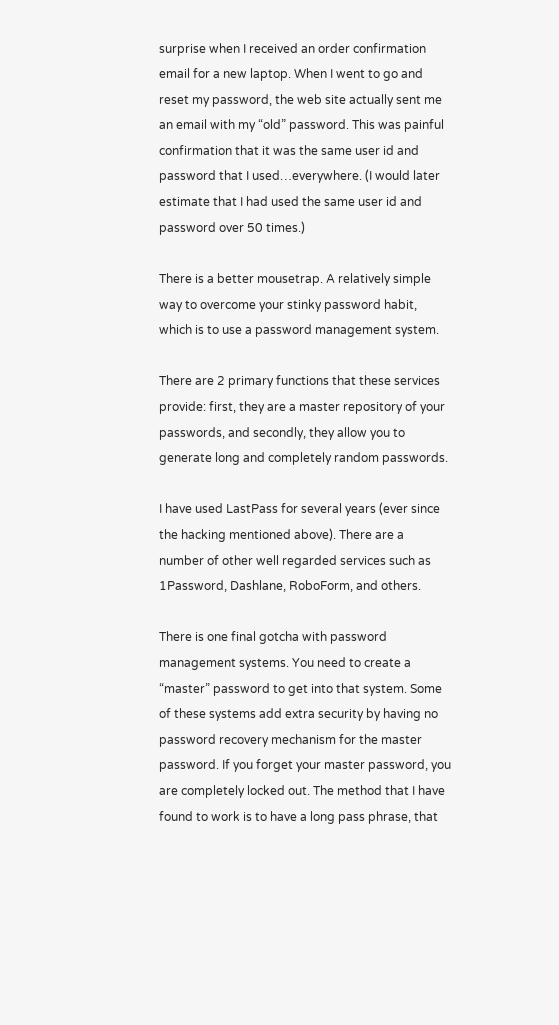surprise when I received an order confirmation email for a new laptop. When I went to go and reset my password, the web site actually sent me an email with my “old” password. This was painful confirmation that it was the same user id and password that I used…everywhere. (I would later estimate that I had used the same user id and password over 50 times.)

There is a better mousetrap. A relatively simple way to overcome your stinky password habit, which is to use a password management system.

There are 2 primary functions that these services provide: first, they are a master repository of your passwords, and secondly, they allow you to generate long and completely random passwords.

I have used LastPass for several years (ever since the hacking mentioned above). There are a number of other well regarded services such as 1Password, Dashlane, RoboForm, and others.

There is one final gotcha with password management systems. You need to create a “master” password to get into that system. Some of these systems add extra security by having no password recovery mechanism for the master password. If you forget your master password, you are completely locked out. The method that I have found to work is to have a long pass phrase, that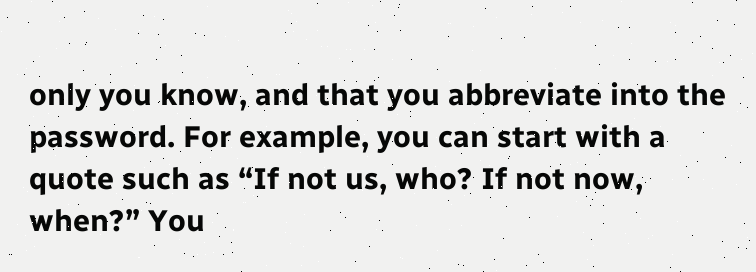only you know, and that you abbreviate into the password. For example, you can start with a quote such as “If not us, who? If not now, when?” You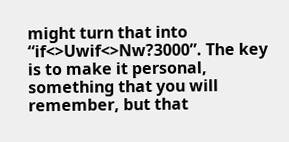might turn that into “if<>Uwif<>Nw?3000”. The key is to make it personal, something that you will remember, but that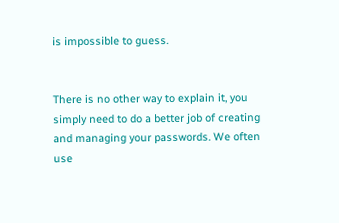is impossible to guess.


There is no other way to explain it, you simply need to do a better job of creating and managing your passwords. We often use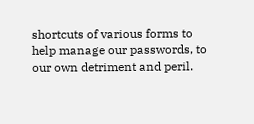shortcuts of various forms to help manage our passwords, to our own detriment and peril.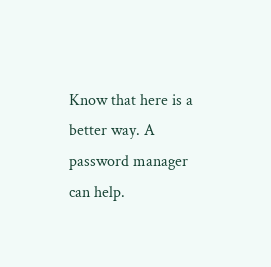Know that here is a better way. A password manager can help.